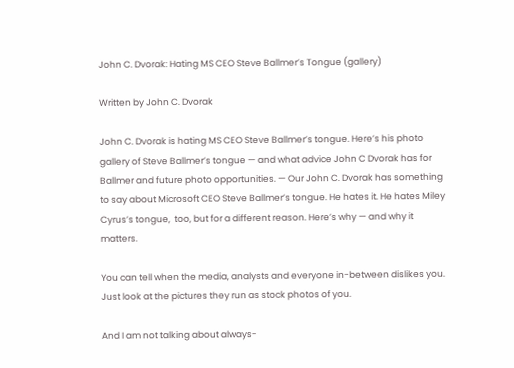John C. Dvorak: Hating MS CEO Steve Ballmer’s Tongue (gallery)

Written by John C. Dvorak

John C. Dvorak is hating MS CEO Steve Ballmer’s tongue. Here’s his photo gallery of Steve Ballmer’s tongue — and what advice John C Dvorak has for Ballmer and future photo opportunities. — Our John C. Dvorak has something to say about Microsoft CEO Steve Ballmer’s tongue. He hates it. He hates Miley Cyrus’s tongue,  too, but for a different reason. Here’s why — and why it matters.

You can tell when the media, analysts and everyone in-between dislikes you. Just look at the pictures they run as stock photos of you.

And I am not talking about always-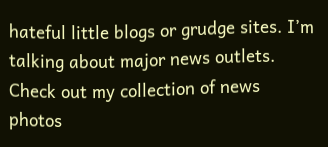hateful little blogs or grudge sites. I’m talking about major news outlets. Check out my collection of news photos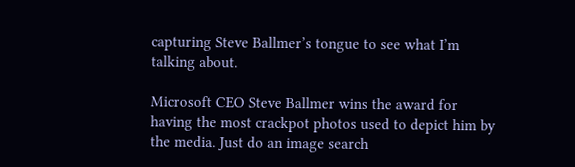capturing Steve Ballmer’s tongue to see what I’m talking about.

Microsoft CEO Steve Ballmer wins the award for having the most crackpot photos used to depict him by the media. Just do an image search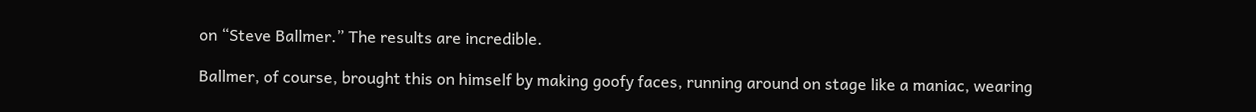on “Steve Ballmer.” The results are incredible.

Ballmer, of course, brought this on himself by making goofy faces, running around on stage like a maniac, wearing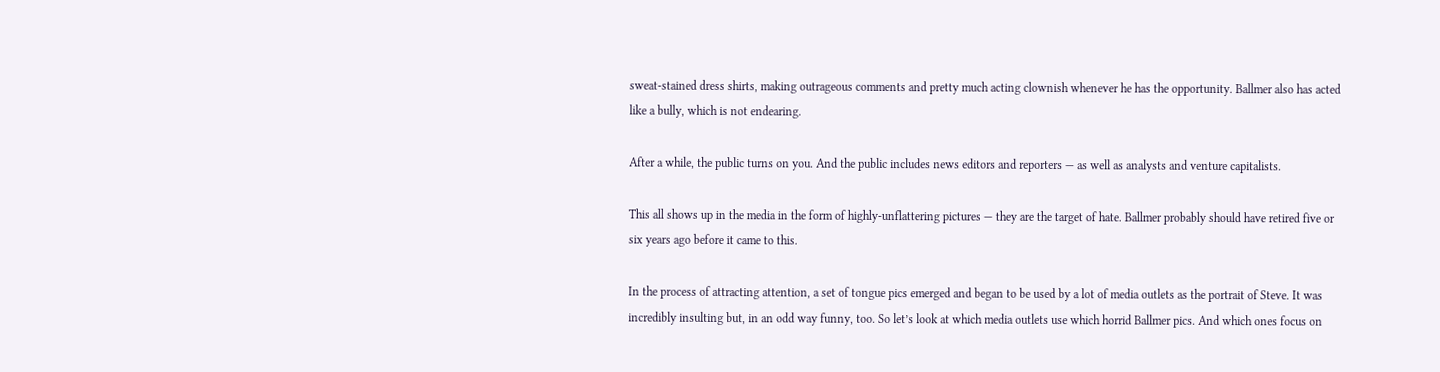sweat-stained dress shirts, making outrageous comments and pretty much acting clownish whenever he has the opportunity. Ballmer also has acted like a bully, which is not endearing.

After a while, the public turns on you. And the public includes news editors and reporters — as well as analysts and venture capitalists.

This all shows up in the media in the form of highly-unflattering pictures — they are the target of hate. Ballmer probably should have retired five or six years ago before it came to this.

In the process of attracting attention, a set of tongue pics emerged and began to be used by a lot of media outlets as the portrait of Steve. It was incredibly insulting but, in an odd way funny, too. So let’s look at which media outlets use which horrid Ballmer pics. And which ones focus on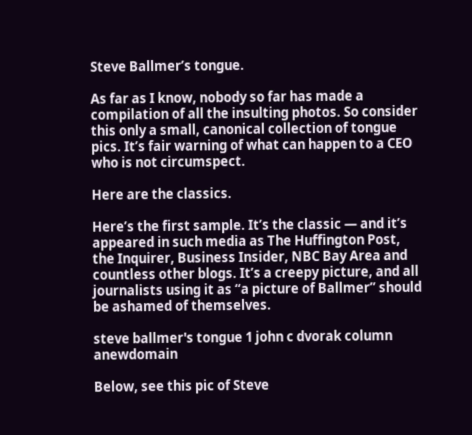Steve Ballmer’s tongue.

As far as I know, nobody so far has made a compilation of all the insulting photos. So consider this only a small, canonical collection of tongue pics. It’s fair warning of what can happen to a CEO who is not circumspect.

Here are the classics.

Here’s the first sample. It’s the classic — and it’s appeared in such media as The Huffington Post, the Inquirer, Business Insider, NBC Bay Area and countless other blogs. It’s a creepy picture, and all journalists using it as “a picture of Ballmer” should be ashamed of themselves.

steve ballmer's tongue 1 john c dvorak column anewdomain

Below, see this pic of Steve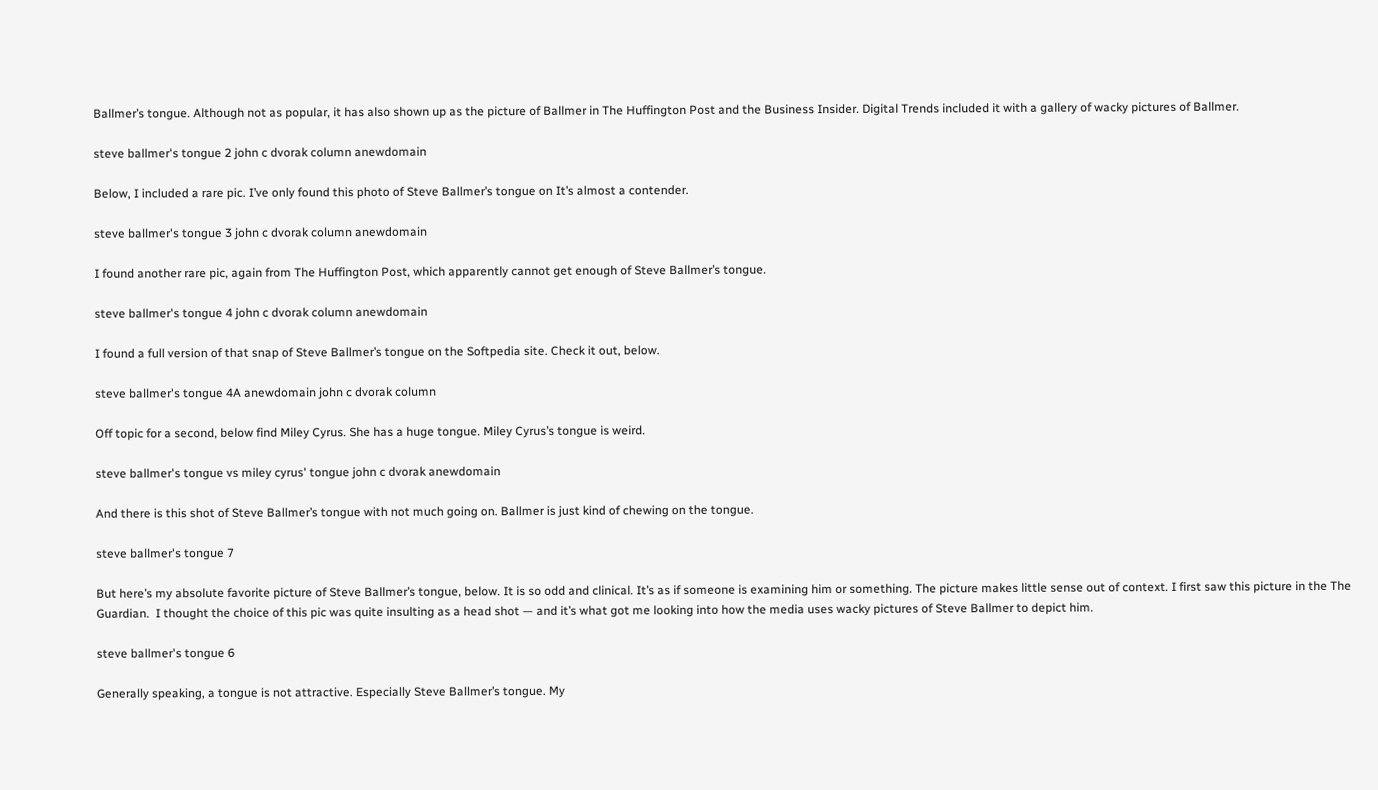Ballmer’s tongue. Although not as popular, it has also shown up as the picture of Ballmer in The Huffington Post and the Business Insider. Digital Trends included it with a gallery of wacky pictures of Ballmer.

steve ballmer's tongue 2 john c dvorak column anewdomain

Below, I included a rare pic. I’ve only found this photo of Steve Ballmer’s tongue on It’s almost a contender.

steve ballmer's tongue 3 john c dvorak column anewdomain

I found another rare pic, again from The Huffington Post, which apparently cannot get enough of Steve Ballmer’s tongue.

steve ballmer's tongue 4 john c dvorak column anewdomain

I found a full version of that snap of Steve Ballmer’s tongue on the Softpedia site. Check it out, below.

steve ballmer's tongue 4A anewdomain john c dvorak column

Off topic for a second, below find Miley Cyrus. She has a huge tongue. Miley Cyrus’s tongue is weird.

steve ballmer's tongue vs miley cyrus' tongue john c dvorak anewdomain

And there is this shot of Steve Ballmer’s tongue with not much going on. Ballmer is just kind of chewing on the tongue.

steve ballmer's tongue 7

But here’s my absolute favorite picture of Steve Ballmer’s tongue, below. It is so odd and clinical. It’s as if someone is examining him or something. The picture makes little sense out of context. I first saw this picture in the The Guardian.  I thought the choice of this pic was quite insulting as a head shot — and it’s what got me looking into how the media uses wacky pictures of Steve Ballmer to depict him.

steve ballmer's tongue 6

Generally speaking, a tongue is not attractive. Especially Steve Ballmer’s tongue. My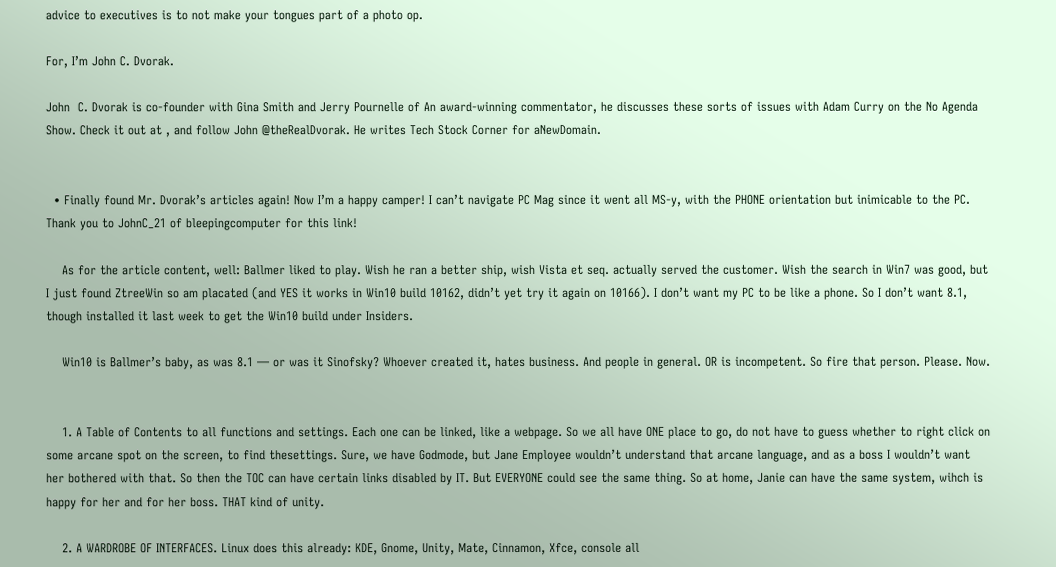advice to executives is to not make your tongues part of a photo op.

For, I’m John C. Dvorak.

John  C. Dvorak is co-founder with Gina Smith and Jerry Pournelle of An award-winning commentator, he discusses these sorts of issues with Adam Curry on the No Agenda Show. Check it out at , and follow John @theRealDvorak. He writes Tech Stock Corner for aNewDomain.


  • Finally found Mr. Dvorak’s articles again! Now I’m a happy camper! I can’t navigate PC Mag since it went all MS-y, with the PHONE orientation but inimicable to the PC. Thank you to JohnC_21 of bleepingcomputer for this link!

    As for the article content, well: Ballmer liked to play. Wish he ran a better ship, wish Vista et seq. actually served the customer. Wish the search in Win7 was good, but I just found ZtreeWin so am placated (and YES it works in Win10 build 10162, didn’t yet try it again on 10166). I don’t want my PC to be like a phone. So I don’t want 8.1, though installed it last week to get the Win10 build under Insiders.

    Win10 is Ballmer’s baby, as was 8.1 — or was it Sinofsky? Whoever created it, hates business. And people in general. OR is incompetent. So fire that person. Please. Now.


    1. A Table of Contents to all functions and settings. Each one can be linked, like a webpage. So we all have ONE place to go, do not have to guess whether to right click on some arcane spot on the screen, to find thesettings. Sure, we have Godmode, but Jane Employee wouldn’t understand that arcane language, and as a boss I wouldn’t want her bothered with that. So then the TOC can have certain links disabled by IT. But EVERYONE could see the same thing. So at home, Janie can have the same system, wihch is happy for her and for her boss. THAT kind of unity.

    2. A WARDROBE OF INTERFACES. Linux does this already: KDE, Gnome, Unity, Mate, Cinnamon, Xfce, console all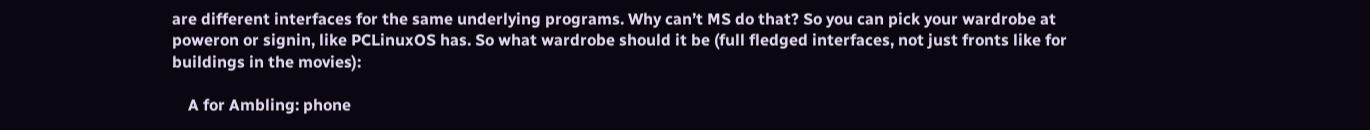are different interfaces for the same underlying programs. Why can’t MS do that? So you can pick your wardrobe at poweron or signin, like PCLinuxOS has. So what wardrobe should it be (full fledged interfaces, not just fronts like for buildings in the movies):

    A for Ambling: phone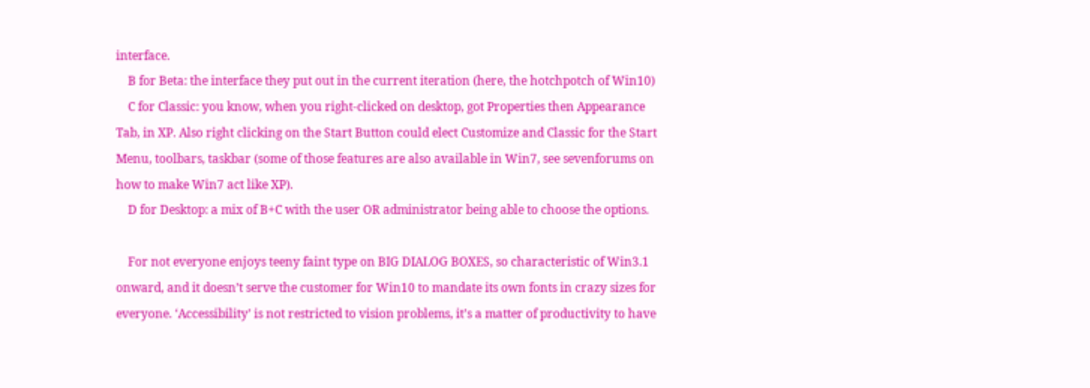interface.
    B for Beta: the interface they put out in the current iteration (here, the hotchpotch of Win10)
    C for Classic: you know, when you right-clicked on desktop, got Properties then Appearance Tab, in XP. Also right clicking on the Start Button could elect Customize and Classic for the Start Menu, toolbars, taskbar (some of those features are also available in Win7, see sevenforums on how to make Win7 act like XP).
    D for Desktop: a mix of B+C with the user OR administrator being able to choose the options.

    For not everyone enjoys teeny faint type on BIG DIALOG BOXES, so characteristic of Win3.1 onward, and it doesn’t serve the customer for Win10 to mandate its own fonts in crazy sizes for everyone. ‘Accessibility’ is not restricted to vision problems, it’s a matter of productivity to have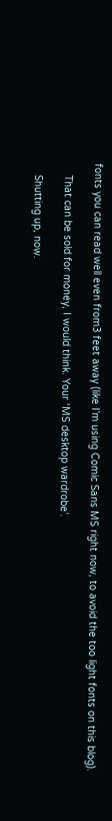fonts you can read well even from3 feet away (like I’m using Comic Sans MS right now, to avoid the too light fonts on this blog).

    That can be sold for money, I would think. Your ‘MS desktop wardrobe’.

    Shutting up, now.